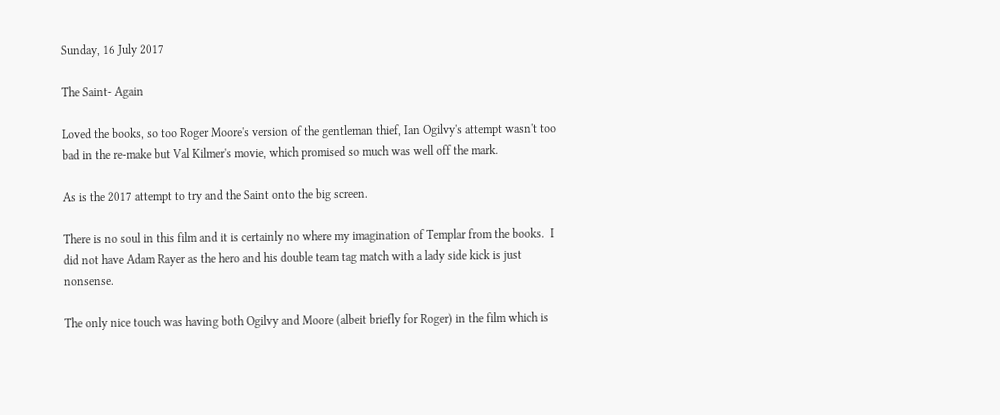Sunday, 16 July 2017

The Saint- Again

Loved the books, so too Roger Moore's version of the gentleman thief, Ian Ogilvy's attempt wasn't too bad in the re-make but Val Kilmer's movie, which promised so much was well off the mark.

As is the 2017 attempt to try and the Saint onto the big screen.

There is no soul in this film and it is certainly no where my imagination of Templar from the books.  I did not have Adam Rayer as the hero and his double team tag match with a lady side kick is just nonsense.

The only nice touch was having both Ogilvy and Moore (albeit briefly for Roger) in the film which is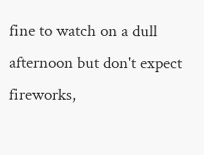fine to watch on a dull afternoon but don't expect fireworks,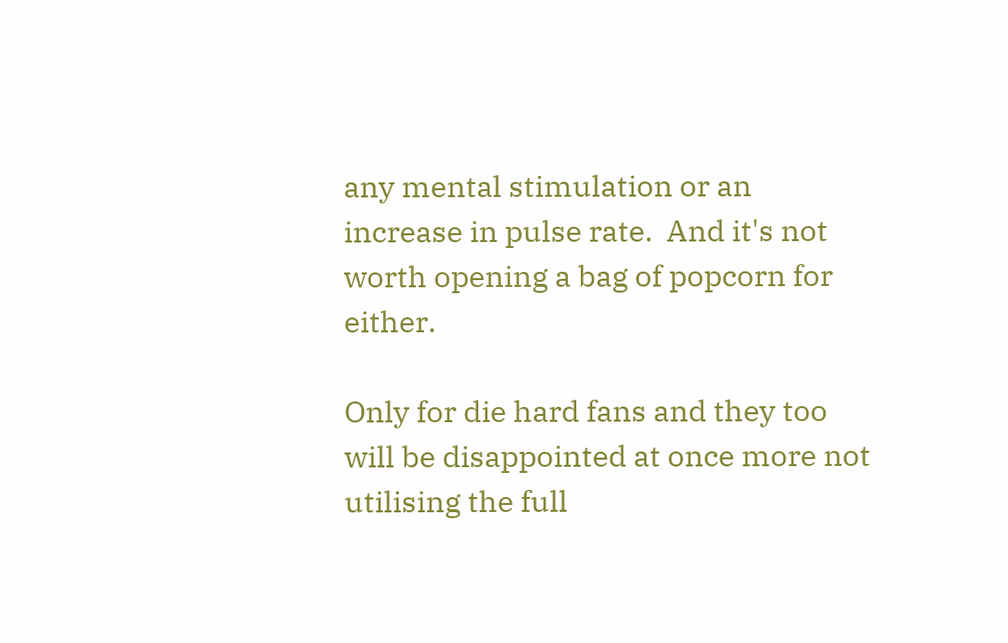any mental stimulation or an increase in pulse rate.  And it's not worth opening a bag of popcorn for either.

Only for die hard fans and they too will be disappointed at once more not utilising the full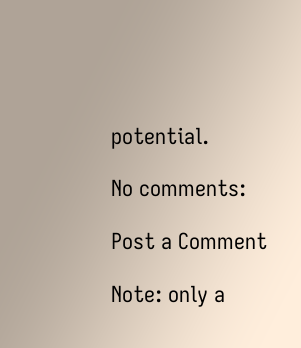potential.

No comments:

Post a Comment

Note: only a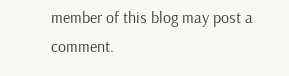member of this blog may post a comment.